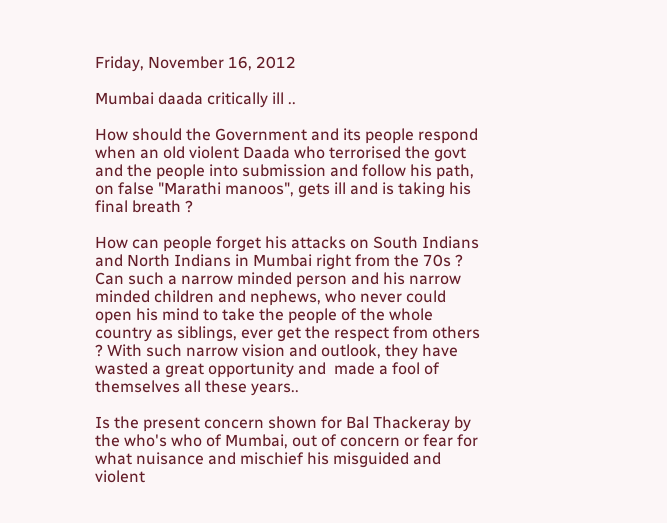Friday, November 16, 2012

Mumbai daada critically ill ..

How should the Government and its people respond when an old violent Daada who terrorised the govt and the people into submission and follow his path, on false "Marathi manoos", gets ill and is taking his final breath ?

How can people forget his attacks on South Indians and North Indians in Mumbai right from the 70s ? Can such a narrow minded person and his narrow minded children and nephews, who never could open his mind to take the people of the whole country as siblings, ever get the respect from others ? With such narrow vision and outlook, they have wasted a great opportunity and  made a fool of themselves all these years..

Is the present concern shown for Bal Thackeray by the who's who of Mumbai, out of concern or fear for what nuisance and mischief his misguided and violent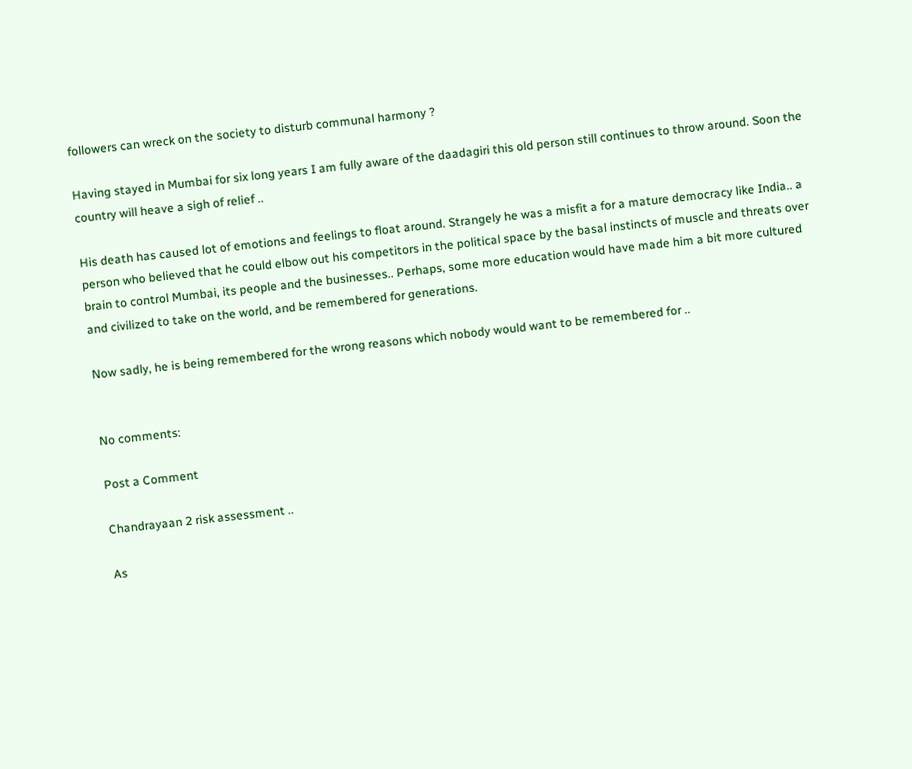followers can wreck on the society to disturb communal harmony ?

Having stayed in Mumbai for six long years I am fully aware of the daadagiri this old person still continues to throw around. Soon the country will heave a sigh of relief ..

His death has caused lot of emotions and feelings to float around. Strangely he was a misfit a for a mature democracy like India.. a person who believed that he could elbow out his competitors in the political space by the basal instincts of muscle and threats over brain to control Mumbai, its people and the businesses.. Perhaps, some more education would have made him a bit more cultured and civilized to take on the world, and be remembered for generations.

Now sadly, he is being remembered for the wrong reasons which nobody would want to be remembered for ..


No comments:

Post a Comment

Chandrayaan 2 risk assessment ..

As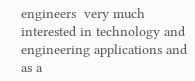engineers  very much interested in technology and engineering applications and as a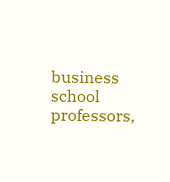business school professors,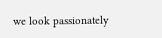we look passionately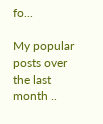fo...

My popular posts over the last month ..